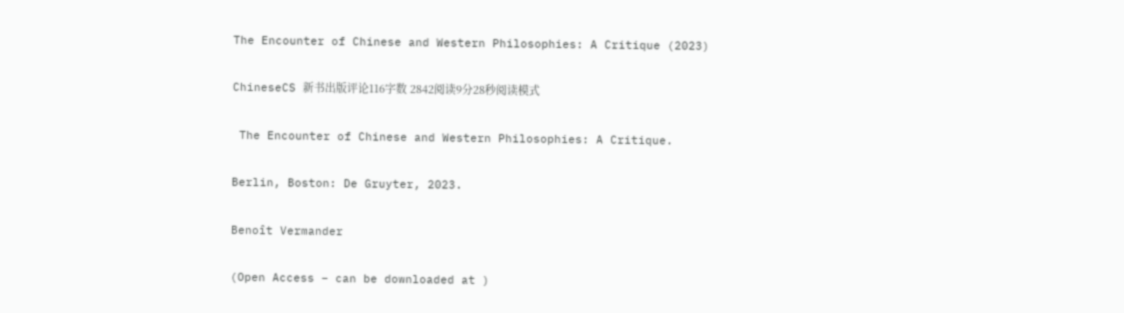The Encounter of Chinese and Western Philosophies: A Critique (2023)

ChineseCS 新书出版评论116字数 2842阅读9分28秒阅读模式

 The Encounter of Chinese and Western Philosophies: A Critique.

Berlin, Boston: De Gruyter, 2023.

Benoît Vermander

(Open Access – can be downloaded at )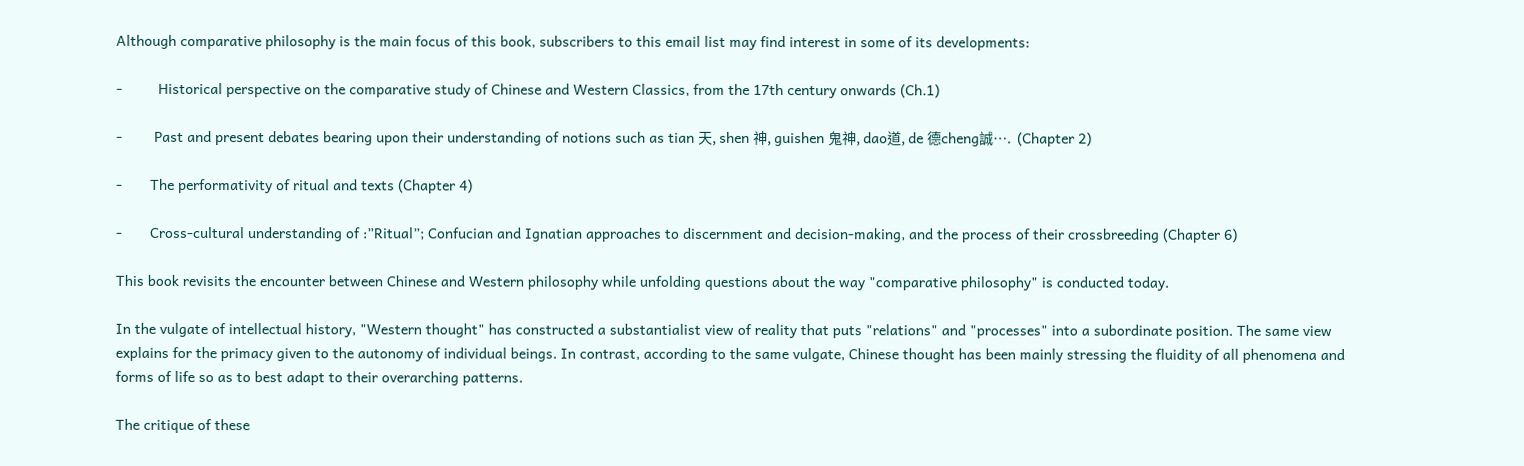Although comparative philosophy is the main focus of this book, subscribers to this email list may find interest in some of its developments:

-         Historical perspective on the comparative study of Chinese and Western Classics, from the 17th century onwards (Ch.1)

-        Past and present debates bearing upon their understanding of notions such as tian 天, shen 神, guishen 鬼神, dao道, de 德cheng誠….  (Chapter 2)

-       The performativity of ritual and texts (Chapter 4)

-       Cross-cultural understanding of :”Ritual”; Confucian and Ignatian approaches to discernment and decision-making, and the process of their crossbreeding (Chapter 6)

This book revisits the encounter between Chinese and Western philosophy while unfolding questions about the way "comparative philosophy" is conducted today.

In the vulgate of intellectual history, "Western thought" has constructed a substantialist view of reality that puts "relations" and "processes" into a subordinate position. The same view explains for the primacy given to the autonomy of individual beings. In contrast, according to the same vulgate, Chinese thought has been mainly stressing the fluidity of all phenomena and forms of life so as to best adapt to their overarching patterns.

The critique of these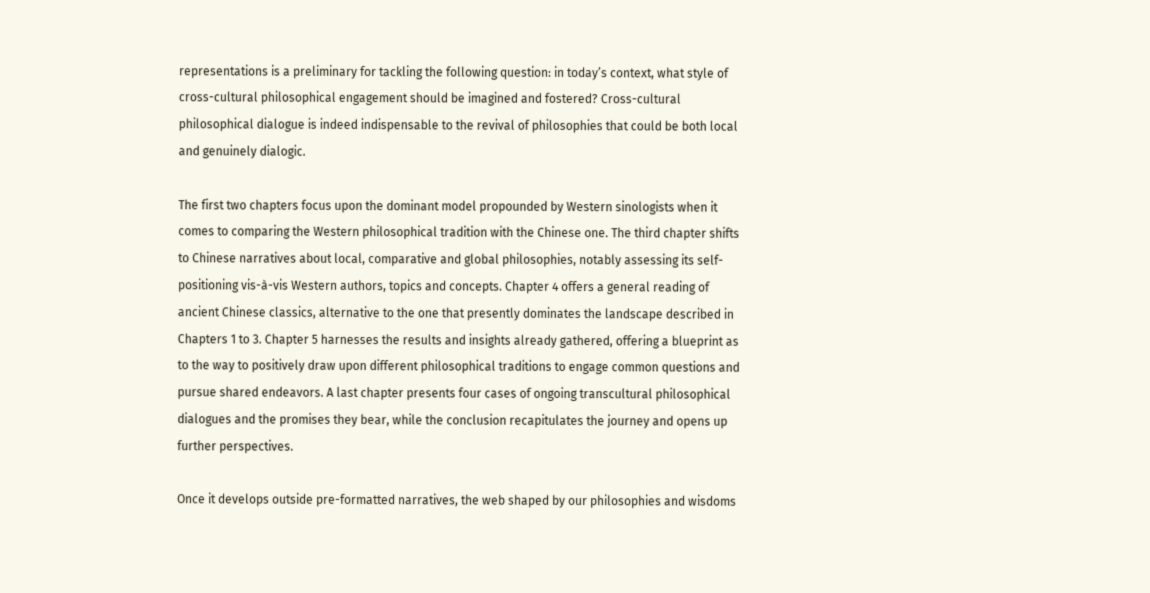representations is a preliminary for tackling the following question: in today’s context, what style of cross-cultural philosophical engagement should be imagined and fostered? Cross-cultural philosophical dialogue is indeed indispensable to the revival of philosophies that could be both local and genuinely dialogic.

The first two chapters focus upon the dominant model propounded by Western sinologists when it comes to comparing the Western philosophical tradition with the Chinese one. The third chapter shifts to Chinese narratives about local, comparative and global philosophies, notably assessing its self-positioning vis-à-vis Western authors, topics and concepts. Chapter 4 offers a general reading of ancient Chinese classics, alternative to the one that presently dominates the landscape described in Chapters 1 to 3. Chapter 5 harnesses the results and insights already gathered, offering a blueprint as to the way to positively draw upon different philosophical traditions to engage common questions and pursue shared endeavors. A last chapter presents four cases of ongoing transcultural philosophical dialogues and the promises they bear, while the conclusion recapitulates the journey and opens up further perspectives.

Once it develops outside pre-formatted narratives, the web shaped by our philosophies and wisdoms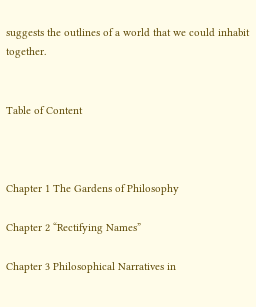suggests the outlines of a world that we could inhabit together.


Table of Content



Chapter 1 The Gardens of Philosophy

Chapter 2 “Rectifying Names”

Chapter 3 Philosophical Narratives in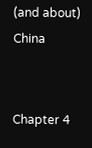(and about) China


Chapter 4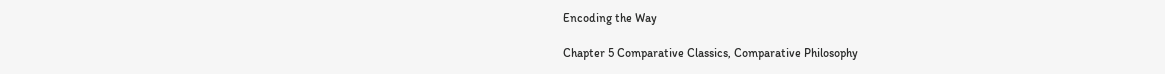Encoding the Way

Chapter 5 Comparative Classics, Comparative Philosophy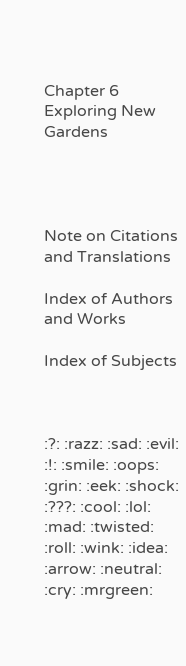Chapter 6 Exploring New Gardens




Note on Citations and Translations

Index of Authors and Works

Index of Subjects



:?: :razz: :sad: :evil: :!: :smile: :oops: :grin: :eek: :shock: :???: :cool: :lol: :mad: :twisted: :roll: :wink: :idea: :arrow: :neutral: :cry: :mrgreen: